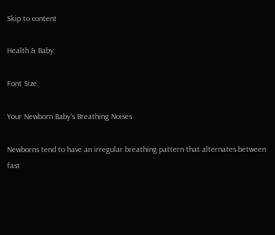Skip to content

Health & Baby

Font Size

Your Newborn Baby's Breathing Noises

Newborns tend to have an irregular breathing pattern that alternates between fast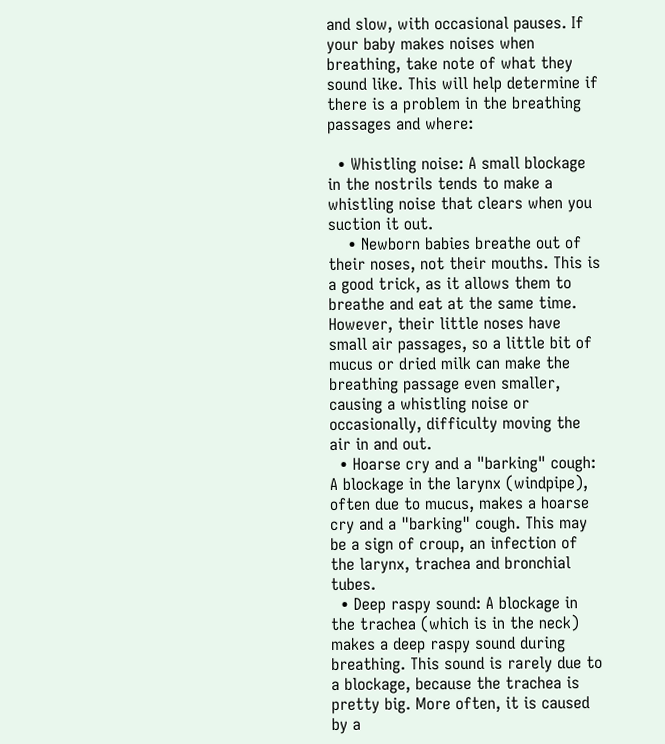and slow, with occasional pauses. If your baby makes noises when breathing, take note of what they sound like. This will help determine if there is a problem in the breathing passages and where:

  • Whistling noise: A small blockage in the nostrils tends to make a whistling noise that clears when you suction it out.
    • Newborn babies breathe out of their noses, not their mouths. This is a good trick, as it allows them to breathe and eat at the same time. However, their little noses have small air passages, so a little bit of mucus or dried milk can make the breathing passage even smaller, causing a whistling noise or occasionally, difficulty moving the air in and out.
  • Hoarse cry and a "barking" cough: A blockage in the larynx (windpipe), often due to mucus, makes a hoarse cry and a "barking" cough. This may be a sign of croup, an infection of the larynx, trachea and bronchial tubes.
  • Deep raspy sound: A blockage in the trachea (which is in the neck) makes a deep raspy sound during breathing. This sound is rarely due to a blockage, because the trachea is pretty big. More often, it is caused by a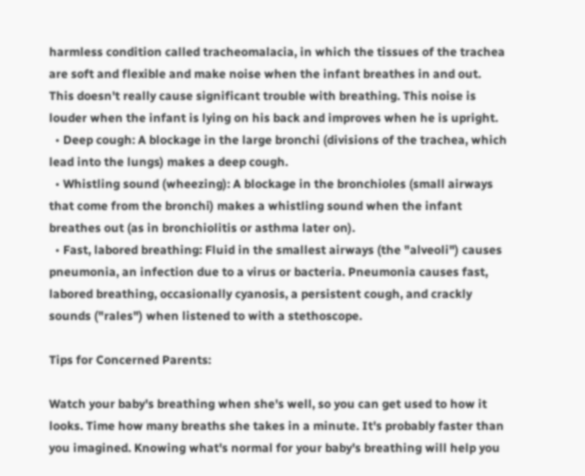harmless condition called tracheomalacia, in which the tissues of the trachea are soft and flexible and make noise when the infant breathes in and out. This doesn't really cause significant trouble with breathing. This noise is louder when the infant is lying on his back and improves when he is upright.
  • Deep cough: A blockage in the large bronchi (divisions of the trachea, which lead into the lungs) makes a deep cough.
  • Whistling sound (wheezing): A blockage in the bronchioles (small airways that come from the bronchi) makes a whistling sound when the infant breathes out (as in bronchiolitis or asthma later on).
  • Fast, labored breathing: Fluid in the smallest airways (the "alveoli") causes pneumonia, an infection due to a virus or bacteria. Pneumonia causes fast, labored breathing, occasionally cyanosis, a persistent cough, and crackly sounds ("rales") when listened to with a stethoscope.

Tips for Concerned Parents:

Watch your baby's breathing when she's well, so you can get used to how it looks. Time how many breaths she takes in a minute. It's probably faster than you imagined. Knowing what's normal for your baby's breathing will help you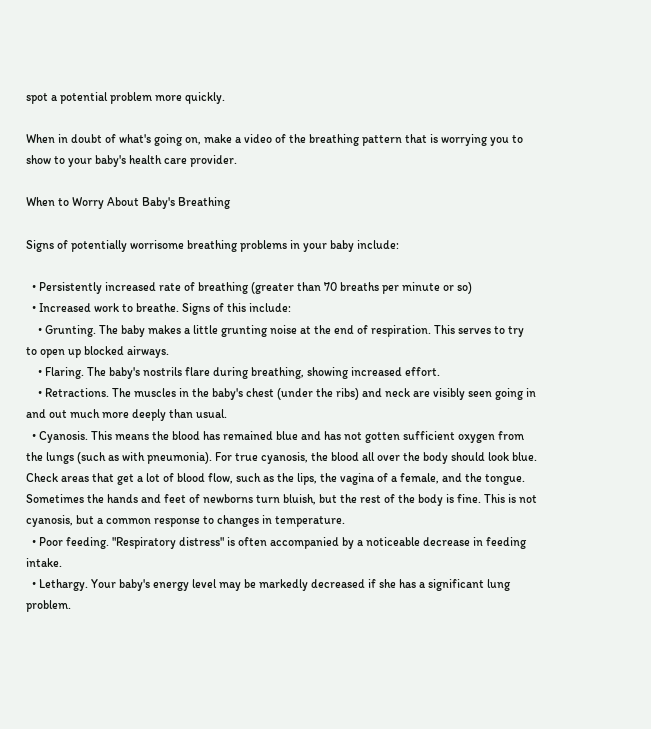spot a potential problem more quickly.

When in doubt of what's going on, make a video of the breathing pattern that is worrying you to show to your baby's health care provider.

When to Worry About Baby's Breathing

Signs of potentially worrisome breathing problems in your baby include:

  • Persistently increased rate of breathing (greater than 70 breaths per minute or so)
  • Increased work to breathe. Signs of this include:
    • Grunting. The baby makes a little grunting noise at the end of respiration. This serves to try to open up blocked airways.
    • Flaring. The baby's nostrils flare during breathing, showing increased effort.
    • Retractions. The muscles in the baby's chest (under the ribs) and neck are visibly seen going in and out much more deeply than usual.
  • Cyanosis. This means the blood has remained blue and has not gotten sufficient oxygen from the lungs (such as with pneumonia). For true cyanosis, the blood all over the body should look blue. Check areas that get a lot of blood flow, such as the lips, the vagina of a female, and the tongue. Sometimes the hands and feet of newborns turn bluish, but the rest of the body is fine. This is not cyanosis, but a common response to changes in temperature.
  • Poor feeding. "Respiratory distress" is often accompanied by a noticeable decrease in feeding intake.
  • Lethargy. Your baby's energy level may be markedly decreased if she has a significant lung problem.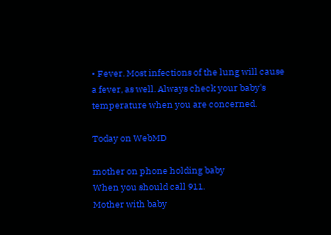• Fever. Most infections of the lung will cause a fever, as well. Always check your baby's temperature when you are concerned.

Today on WebMD

mother on phone holding baby
When you should call 911.
Mother with baby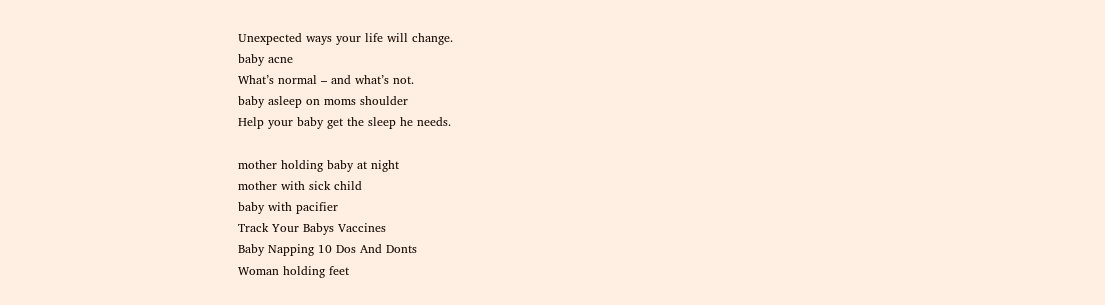Unexpected ways your life will change.
baby acne
What’s normal – and what’s not.
baby asleep on moms shoulder
Help your baby get the sleep he needs.

mother holding baby at night
mother with sick child
baby with pacifier
Track Your Babys Vaccines
Baby Napping 10 Dos And Donts
Woman holding feet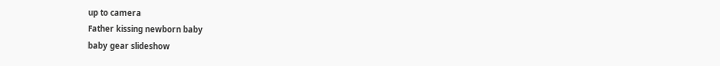up to camera
Father kissing newborn baby
baby gear slideshow